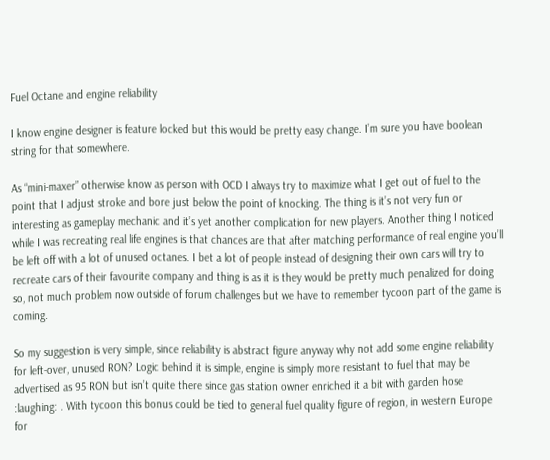Fuel Octane and engine reliability

I know engine designer is feature locked but this would be pretty easy change. I’m sure you have boolean string for that somewhere.

As “mini-maxer” otherwise know as person with OCD I always try to maximize what I get out of fuel to the point that I adjust stroke and bore just below the point of knocking. The thing is it’s not very fun or interesting as gameplay mechanic and it’s yet another complication for new players. Another thing I noticed while I was recreating real life engines is that chances are that after matching performance of real engine you’ll be left off with a lot of unused octanes. I bet a lot of people instead of designing their own cars will try to recreate cars of their favourite company and thing is as it is they would be pretty much penalized for doing so, not much problem now outside of forum challenges but we have to remember tycoon part of the game is coming.

So my suggestion is very simple, since reliability is abstract figure anyway why not add some engine reliability for left-over, unused RON? Logic behind it is simple, engine is simply more resistant to fuel that may be advertised as 95 RON but isn’t quite there since gas station owner enriched it a bit with garden hose :laughing: . With tycoon this bonus could be tied to general fuel quality figure of region, in western Europe for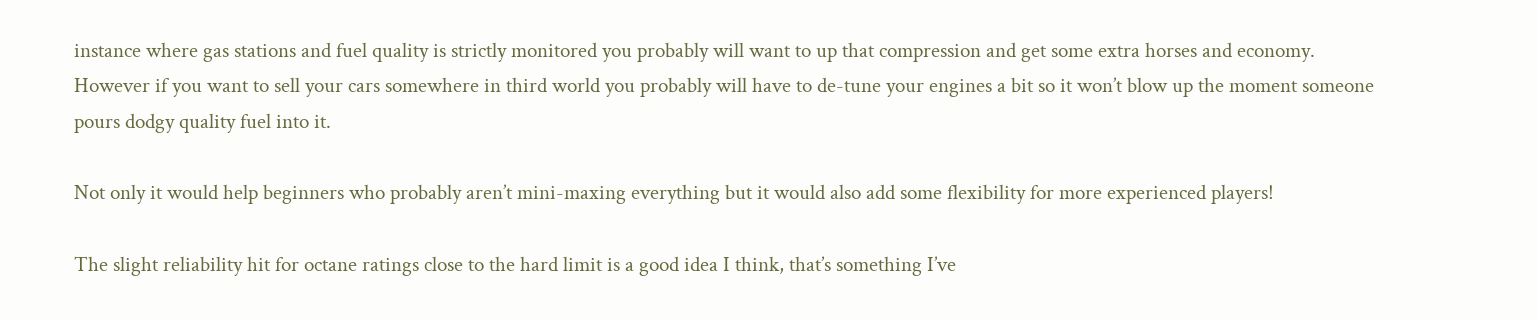instance where gas stations and fuel quality is strictly monitored you probably will want to up that compression and get some extra horses and economy. However if you want to sell your cars somewhere in third world you probably will have to de-tune your engines a bit so it won’t blow up the moment someone pours dodgy quality fuel into it.

Not only it would help beginners who probably aren’t mini-maxing everything but it would also add some flexibility for more experienced players!

The slight reliability hit for octane ratings close to the hard limit is a good idea I think, that’s something I’ve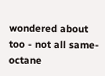wondered about too - not all same-octane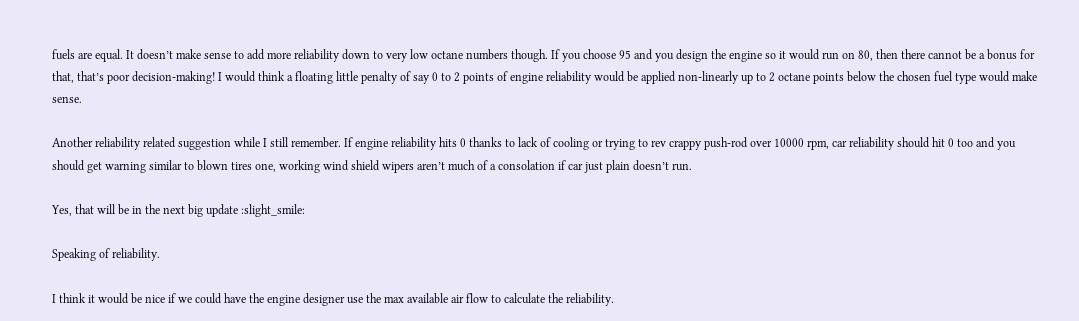fuels are equal. It doesn’t make sense to add more reliability down to very low octane numbers though. If you choose 95 and you design the engine so it would run on 80, then there cannot be a bonus for that, that’s poor decision-making! I would think a floating little penalty of say 0 to 2 points of engine reliability would be applied non-linearly up to 2 octane points below the chosen fuel type would make sense.

Another reliability related suggestion while I still remember. If engine reliability hits 0 thanks to lack of cooling or trying to rev crappy push-rod over 10000 rpm, car reliability should hit 0 too and you should get warning similar to blown tires one, working wind shield wipers aren’t much of a consolation if car just plain doesn’t run.

Yes, that will be in the next big update :slight_smile:

Speaking of reliability.

I think it would be nice if we could have the engine designer use the max available air flow to calculate the reliability.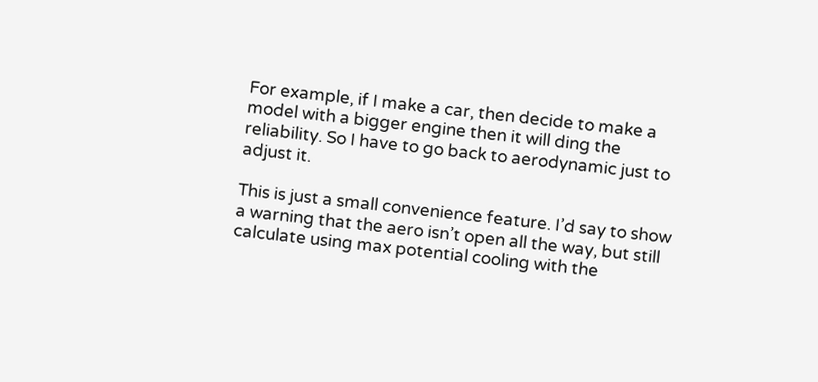For example, if I make a car, then decide to make a model with a bigger engine then it will ding the reliability. So I have to go back to aerodynamic just to adjust it.

This is just a small convenience feature. I’d say to show a warning that the aero isn’t open all the way, but still calculate using max potential cooling with the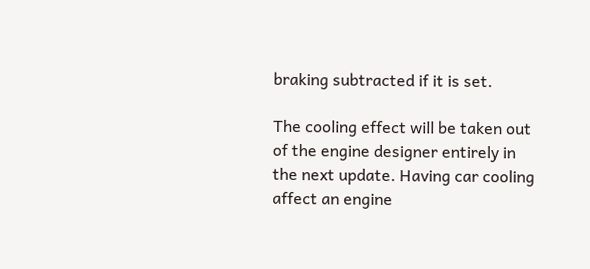braking subtracted if it is set.

The cooling effect will be taken out of the engine designer entirely in the next update. Having car cooling affect an engine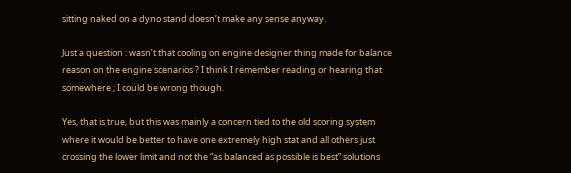sitting naked on a dyno stand doesn’t make any sense anyway.

Just a question : wasn’t that cooling on engine designer thing made for balance reason on the engine scenarios ? I think I remember reading or hearing that somewhere ; I could be wrong though.

Yes, that is true, but this was mainly a concern tied to the old scoring system where it would be better to have one extremely high stat and all others just crossing the lower limit and not the “as balanced as possible is best” solutions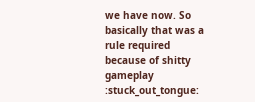we have now. So basically that was a rule required because of shitty gameplay :stuck_out_tongue: